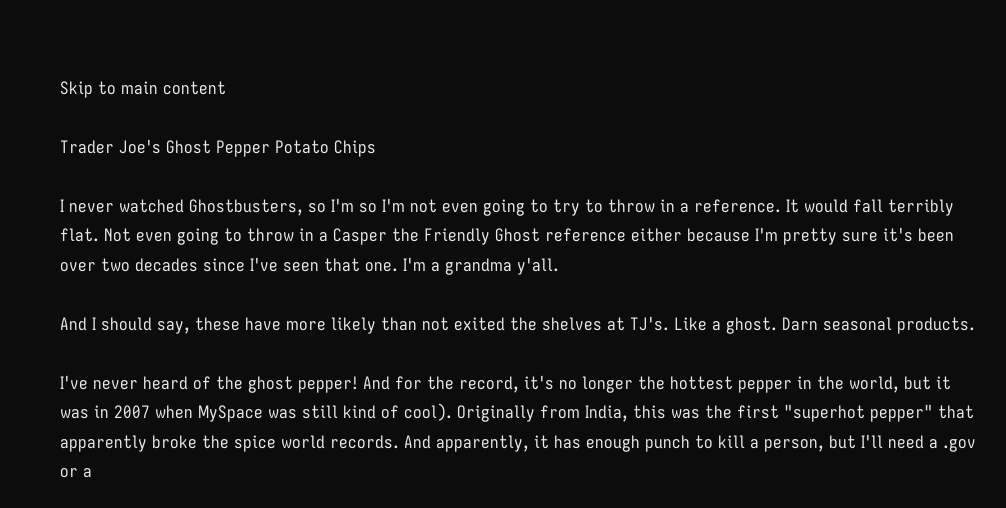Skip to main content

Trader Joe's Ghost Pepper Potato Chips

I never watched Ghostbusters, so I'm so I'm not even going to try to throw in a reference. It would fall terribly flat. Not even going to throw in a Casper the Friendly Ghost reference either because I'm pretty sure it's been over two decades since I've seen that one. I'm a grandma y'all.

And I should say, these have more likely than not exited the shelves at TJ's. Like a ghost. Darn seasonal products.

I've never heard of the ghost pepper! And for the record, it's no longer the hottest pepper in the world, but it was in 2007 when MySpace was still kind of cool). Originally from India, this was the first "superhot pepper" that apparently broke the spice world records. And apparently, it has enough punch to kill a person, but I'll need a .gov or a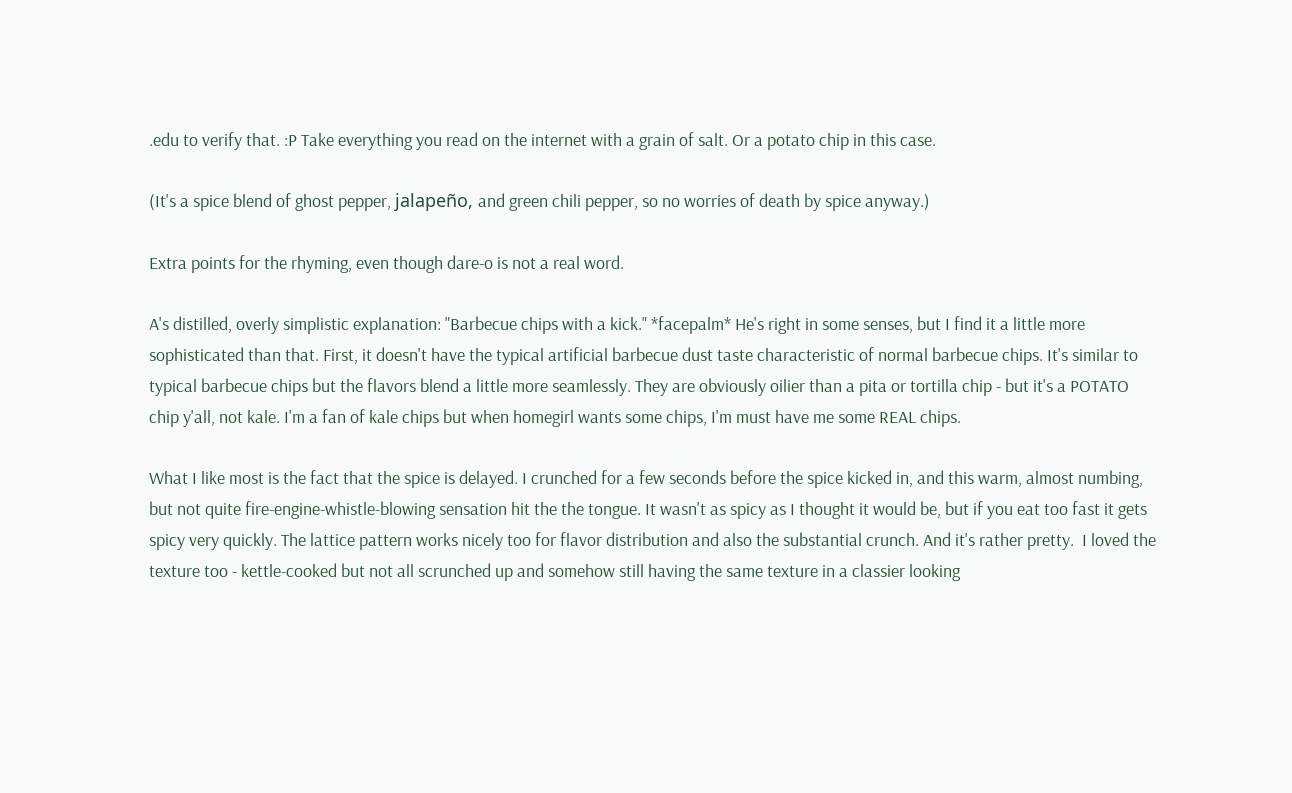.edu to verify that. :P Take everything you read on the internet with a grain of salt. Or a potato chip in this case.

(It's a spice blend of ghost pepper, jalapeño, and green chili pepper, so no worries of death by spice anyway.)

Extra points for the rhyming, even though dare-o is not a real word.

A's distilled, overly simplistic explanation: "Barbecue chips with a kick." *facepalm* He's right in some senses, but I find it a little more sophisticated than that. First, it doesn't have the typical artificial barbecue dust taste characteristic of normal barbecue chips. It's similar to typical barbecue chips but the flavors blend a little more seamlessly. They are obviously oilier than a pita or tortilla chip - but it's a POTATO chip y'all, not kale. I'm a fan of kale chips but when homegirl wants some chips, I'm must have me some REAL chips.

What I like most is the fact that the spice is delayed. I crunched for a few seconds before the spice kicked in, and this warm, almost numbing, but not quite fire-engine-whistle-blowing sensation hit the the tongue. It wasn't as spicy as I thought it would be, but if you eat too fast it gets spicy very quickly. The lattice pattern works nicely too for flavor distribution and also the substantial crunch. And it's rather pretty.  I loved the texture too - kettle-cooked but not all scrunched up and somehow still having the same texture in a classier looking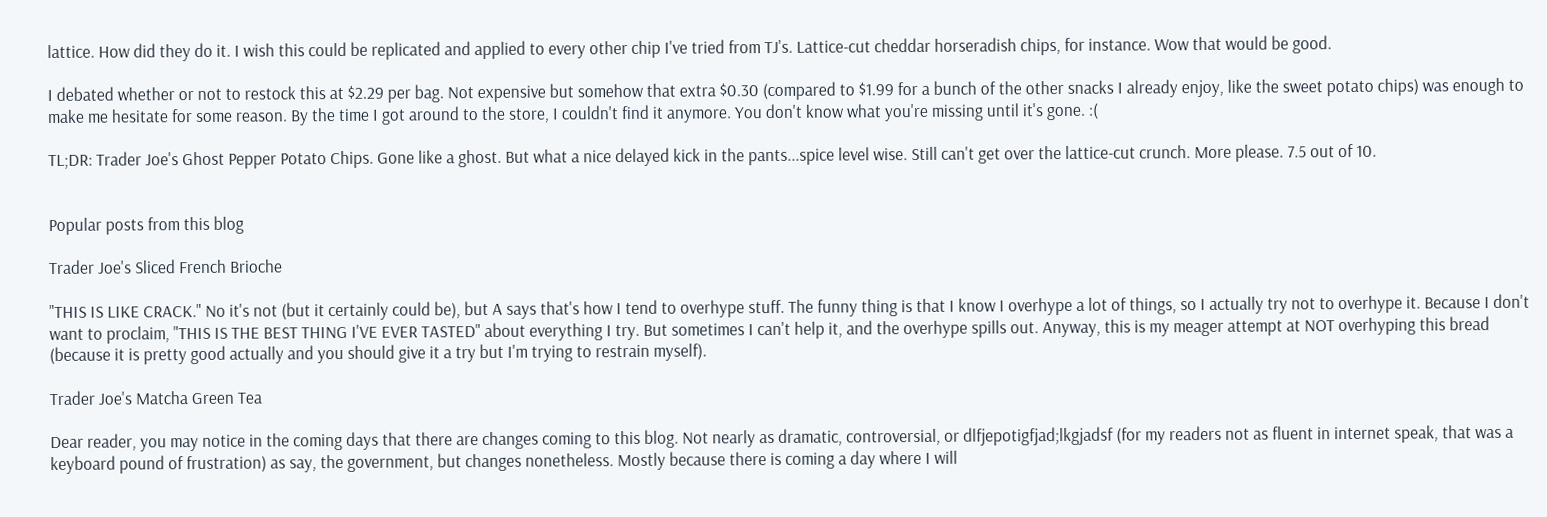lattice. How did they do it. I wish this could be replicated and applied to every other chip I've tried from TJ's. Lattice-cut cheddar horseradish chips, for instance. Wow that would be good.

I debated whether or not to restock this at $2.29 per bag. Not expensive but somehow that extra $0.30 (compared to $1.99 for a bunch of the other snacks I already enjoy, like the sweet potato chips) was enough to make me hesitate for some reason. By the time I got around to the store, I couldn't find it anymore. You don't know what you're missing until it's gone. :(

TL;DR: Trader Joe's Ghost Pepper Potato Chips. Gone like a ghost. But what a nice delayed kick in the pants...spice level wise. Still can't get over the lattice-cut crunch. More please. 7.5 out of 10.


Popular posts from this blog

Trader Joe's Sliced French Brioche

"THIS IS LIKE CRACK." No it's not (but it certainly could be), but A says that's how I tend to overhype stuff. The funny thing is that I know I overhype a lot of things, so I actually try not to overhype it. Because I don't want to proclaim, "THIS IS THE BEST THING I'VE EVER TASTED" about everything I try. But sometimes I can't help it, and the overhype spills out. Anyway, this is my meager attempt at NOT overhyping this bread (because it is pretty good actually and you should give it a try but I'm trying to restrain myself).

Trader Joe's Matcha Green Tea

Dear reader, you may notice in the coming days that there are changes coming to this blog. Not nearly as dramatic, controversial, or dlfjepotigfjad;lkgjadsf (for my readers not as fluent in internet speak, that was a keyboard pound of frustration) as say, the government, but changes nonetheless. Mostly because there is coming a day where I will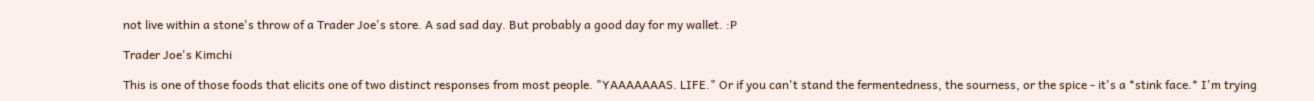not live within a stone's throw of a Trader Joe's store. A sad sad day. But probably a good day for my wallet. :P

Trader Joe's Kimchi

This is one of those foods that elicits one of two distinct responses from most people. "YAAAAAAAS. LIFE." Or if you can't stand the fermentedness, the sourness, or the spice - it's a *stink face.* I'm trying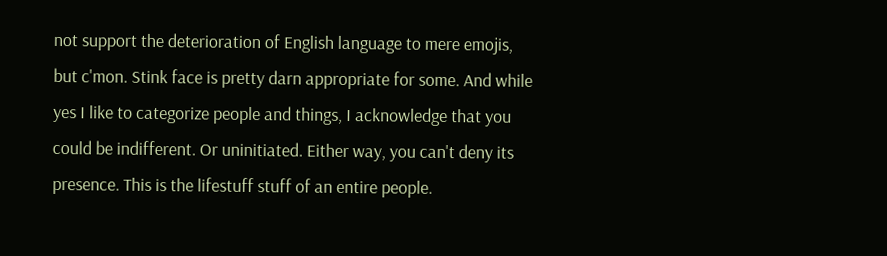not support the deterioration of English language to mere emojis, but c'mon. Stink face is pretty darn appropriate for some. And while yes I like to categorize people and things, I acknowledge that you could be indifferent. Or uninitiated. Either way, you can't deny its presence. This is the lifestuff stuff of an entire people.